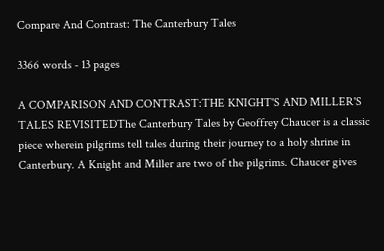Compare And Contrast: The Canterbury Tales

3366 words - 13 pages

A COMPARISON AND CONTRAST:THE KNIGHT'S AND MILLER'S TALES REVISITEDThe Canterbury Tales by Geoffrey Chaucer is a classic piece wherein pilgrims tell tales during their journey to a holy shrine in Canterbury. A Knight and Miller are two of the pilgrims. Chaucer gives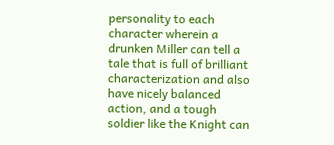personality to each character wherein a drunken Miller can tell a tale that is full of brilliant characterization and also have nicely balanced action, and a tough soldier like the Knight can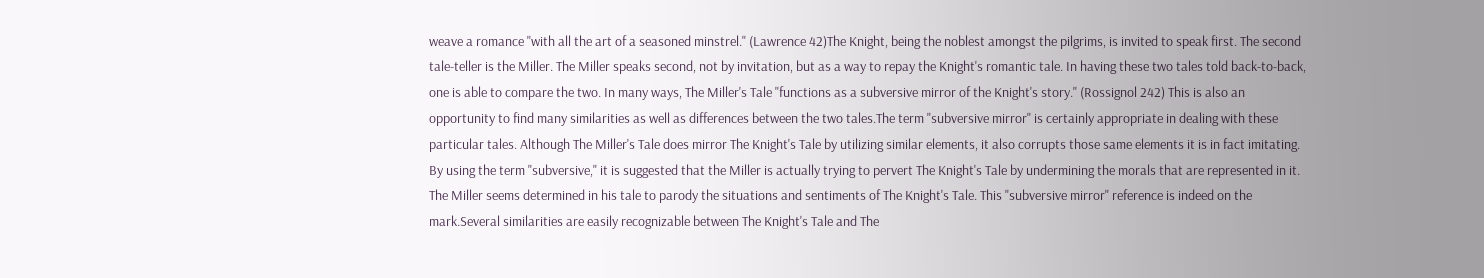weave a romance "with all the art of a seasoned minstrel." (Lawrence 42)The Knight, being the noblest amongst the pilgrims, is invited to speak first. The second tale-teller is the Miller. The Miller speaks second, not by invitation, but as a way to repay the Knight's romantic tale. In having these two tales told back-to-back, one is able to compare the two. In many ways, The Miller's Tale "functions as a subversive mirror of the Knight's story." (Rossignol 242) This is also an opportunity to find many similarities as well as differences between the two tales.The term "subversive mirror" is certainly appropriate in dealing with these particular tales. Although The Miller's Tale does mirror The Knight's Tale by utilizing similar elements, it also corrupts those same elements it is in fact imitating. By using the term "subversive," it is suggested that the Miller is actually trying to pervert The Knight's Tale by undermining the morals that are represented in it. The Miller seems determined in his tale to parody the situations and sentiments of The Knight's Tale. This "subversive mirror" reference is indeed on the mark.Several similarities are easily recognizable between The Knight's Tale and The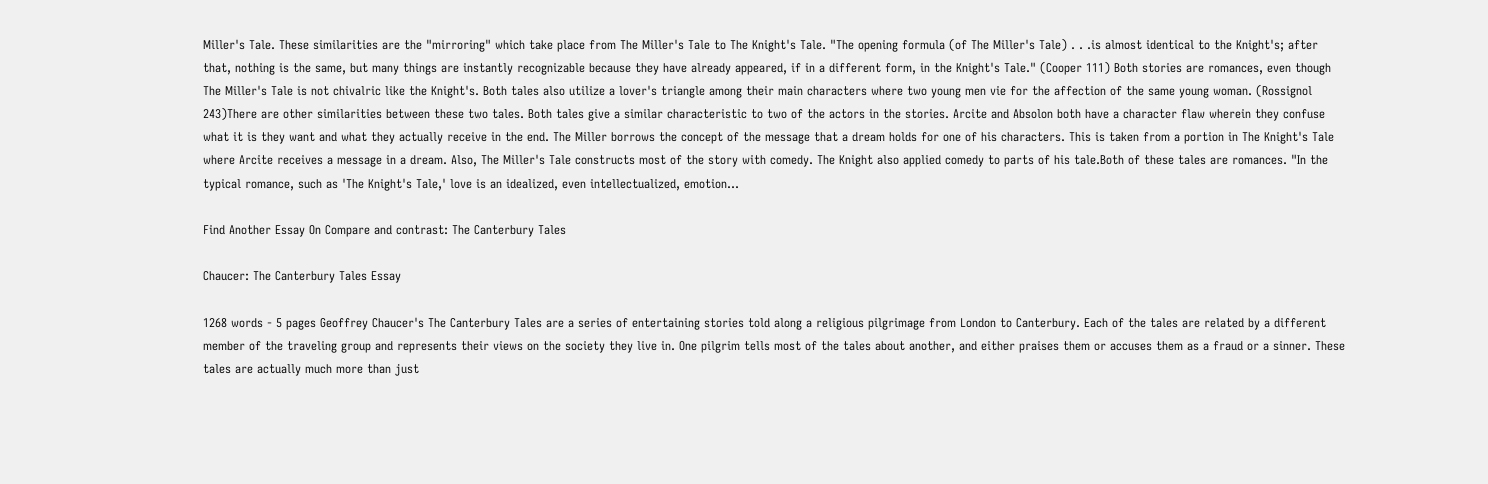Miller's Tale. These similarities are the "mirroring" which take place from The Miller's Tale to The Knight's Tale. "The opening formula (of The Miller's Tale) . . .is almost identical to the Knight's; after that, nothing is the same, but many things are instantly recognizable because they have already appeared, if in a different form, in the Knight's Tale." (Cooper 111) Both stories are romances, even though The Miller's Tale is not chivalric like the Knight's. Both tales also utilize a lover's triangle among their main characters where two young men vie for the affection of the same young woman. (Rossignol 243)There are other similarities between these two tales. Both tales give a similar characteristic to two of the actors in the stories. Arcite and Absolon both have a character flaw wherein they confuse what it is they want and what they actually receive in the end. The Miller borrows the concept of the message that a dream holds for one of his characters. This is taken from a portion in The Knight's Tale where Arcite receives a message in a dream. Also, The Miller's Tale constructs most of the story with comedy. The Knight also applied comedy to parts of his tale.Both of these tales are romances. "In the typical romance, such as 'The Knight's Tale,' love is an idealized, even intellectualized, emotion...

Find Another Essay On Compare and contrast: The Canterbury Tales

Chaucer: The Canterbury Tales Essay

1268 words - 5 pages Geoffrey Chaucer's The Canterbury Tales are a series of entertaining stories told along a religious pilgrimage from London to Canterbury. Each of the tales are related by a different member of the traveling group and represents their views on the society they live in. One pilgrim tells most of the tales about another, and either praises them or accuses them as a fraud or a sinner. These tales are actually much more than just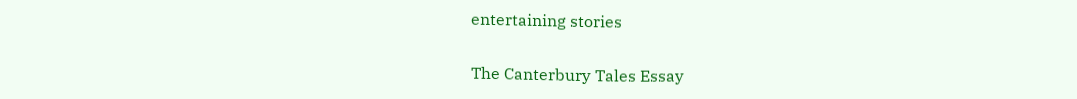entertaining stories

The Canterbury Tales Essay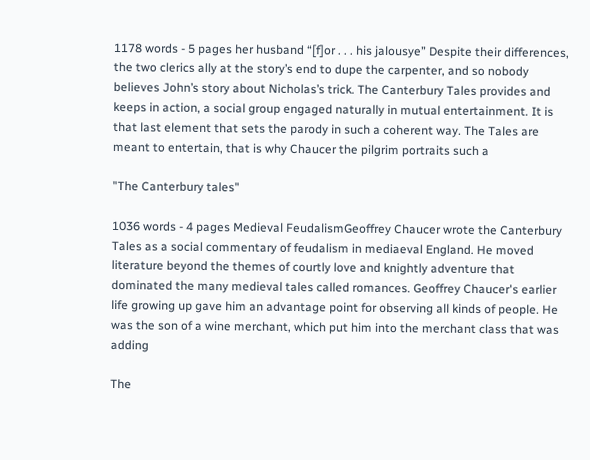1178 words - 5 pages her husband “[f]or . . . his jalousye” Despite their differences, the two clerics ally at the story’s end to dupe the carpenter, and so nobody believes John’s story about Nicholas’s trick. The Canterbury Tales provides and keeps in action, a social group engaged naturally in mutual entertainment. It is that last element that sets the parody in such a coherent way. The Tales are meant to entertain, that is why Chaucer the pilgrim portraits such a

"The Canterbury tales"

1036 words - 4 pages Medieval FeudalismGeoffrey Chaucer wrote the Canterbury Tales as a social commentary of feudalism in mediaeval England. He moved literature beyond the themes of courtly love and knightly adventure that dominated the many medieval tales called romances. Geoffrey Chaucer's earlier life growing up gave him an advantage point for observing all kinds of people. He was the son of a wine merchant, which put him into the merchant class that was adding

The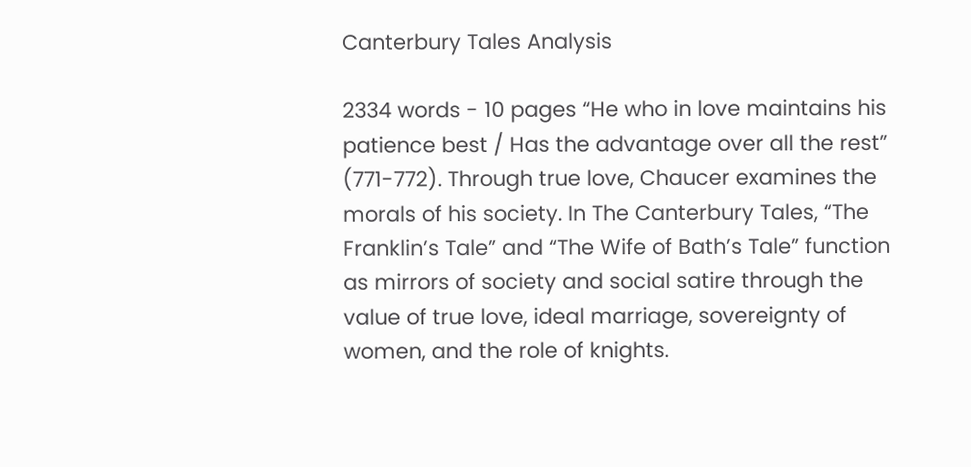Canterbury Tales Analysis

2334 words - 10 pages “He who in love maintains his patience best / Has the advantage over all the rest” (771-772). Through true love, Chaucer examines the morals of his society. In The Canterbury Tales, “The Franklin’s Tale” and “The Wife of Bath’s Tale” function as mirrors of society and social satire through the value of true love, ideal marriage, sovereignty of women, and the role of knights.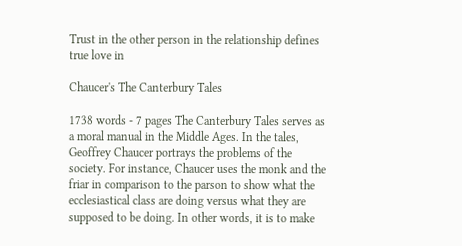Trust in the other person in the relationship defines true love in

Chaucer's The Canterbury Tales

1738 words - 7 pages The Canterbury Tales serves as a moral manual in the Middle Ages. In the tales, Geoffrey Chaucer portrays the problems of the society. For instance, Chaucer uses the monk and the friar in comparison to the parson to show what the ecclesiastical class are doing versus what they are supposed to be doing. In other words, it is to make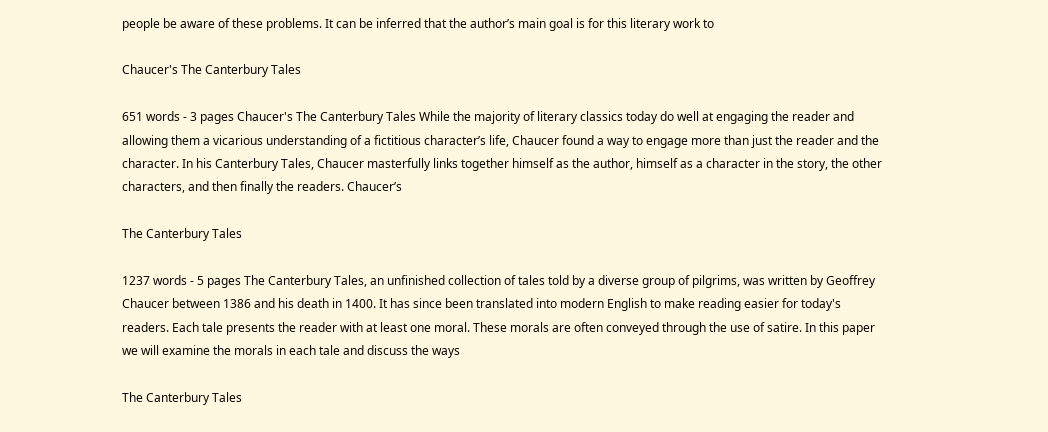people be aware of these problems. It can be inferred that the author’s main goal is for this literary work to

Chaucer's The Canterbury Tales

651 words - 3 pages Chaucer's The Canterbury Tales While the majority of literary classics today do well at engaging the reader and allowing them a vicarious understanding of a fictitious character’s life, Chaucer found a way to engage more than just the reader and the character. In his Canterbury Tales, Chaucer masterfully links together himself as the author, himself as a character in the story, the other characters, and then finally the readers. Chaucer’s

The Canterbury Tales

1237 words - 5 pages The Canterbury Tales, an unfinished collection of tales told by a diverse group of pilgrims, was written by Geoffrey Chaucer between 1386 and his death in 1400. It has since been translated into modern English to make reading easier for today's readers. Each tale presents the reader with at least one moral. These morals are often conveyed through the use of satire. In this paper we will examine the morals in each tale and discuss the ways

The Canterbury Tales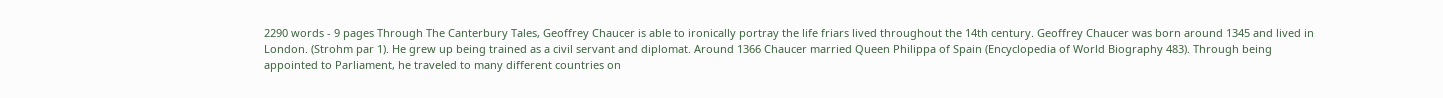2290 words - 9 pages Through The Canterbury Tales, Geoffrey Chaucer is able to ironically portray the life friars lived throughout the 14th century. Geoffrey Chaucer was born around 1345 and lived in London. (Strohm par 1). He grew up being trained as a civil servant and diplomat. Around 1366 Chaucer married Queen Philippa of Spain (Encyclopedia of World Biography 483). Through being appointed to Parliament, he traveled to many different countries on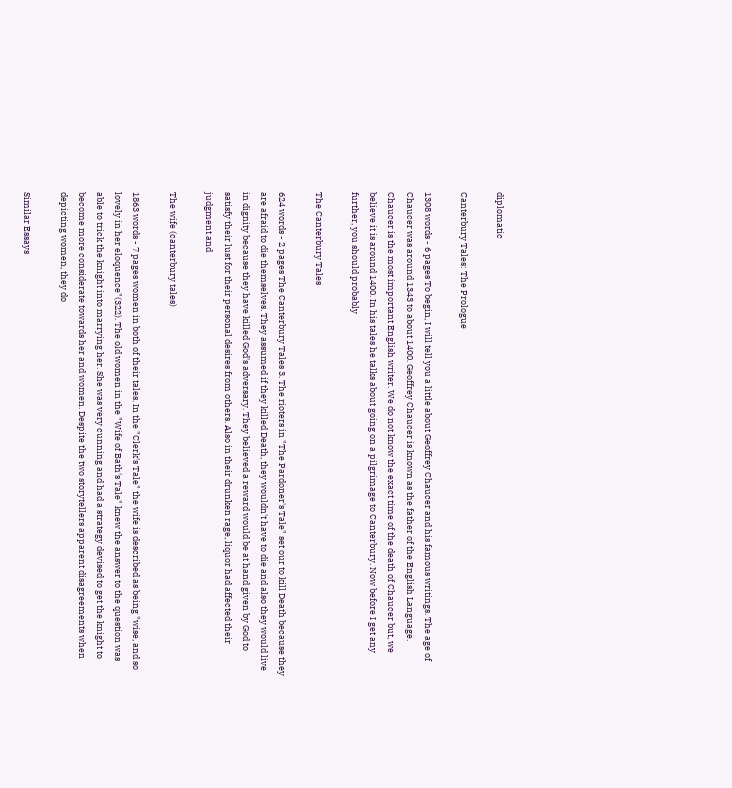diplomatic

Canterbury Tales: The Prologue

1308 words - 6 pages To begin, I will tell you a little about Geoffrey Chaucer and his famous writings. The age of Chaucer was around 1343 to about 1400. Geoffrey Chaucer is known as the father of the English Language. Chaucer is the most important English writer. We do not know the exact time of the death of Chaucer but, we believe it is around 1400. In his tales he talks about going on a pilgrimage to Canterbury. Now before I get any further, you should probably

The Canterbury Tales

624 words - 2 pages The Canterbury Tales 3. The rioters in "The Pardoner's Tale" set our to kill Death because they are afraid to die themselves. They assumed if they killed Death, they wouldn't have to die and also they would live in dignity because they have killed God's adversary. They believed a reward would be at hand given by God to satisfy their lust for their personal desires from others. Also in their drunken rage, liquor had affected their judgment and

The wife (canterbury tales)

1863 words - 7 pages women in both of their tales. In the "Clerk's Tale" the wife is described as being "wise, and so lovely in her eloquence"(322). The old women in the "Wife of Bath's Tale" knew the answer to the question was able to trick the knight into marrying her. She was very cunning and had a strategy devised to get the knight to become more considerate towards her and women. Despite the two storytellers apparent disagreements when depicting women, they do

Similar Essays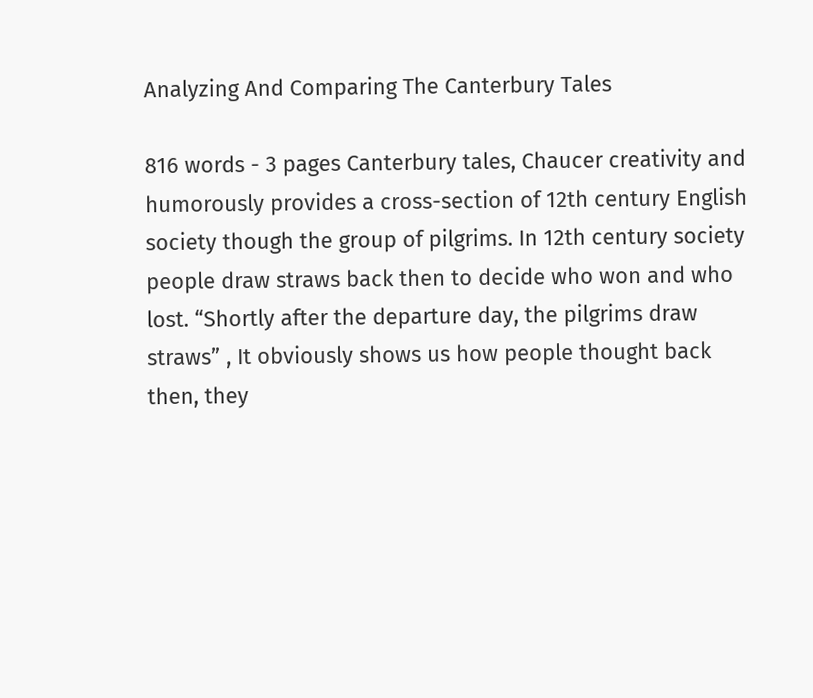Analyzing And Comparing The Canterbury Tales

816 words - 3 pages Canterbury tales, Chaucer creativity and humorously provides a cross-section of 12th century English society though the group of pilgrims. In 12th century society people draw straws back then to decide who won and who lost. “Shortly after the departure day, the pilgrims draw straws” , It obviously shows us how people thought back then, they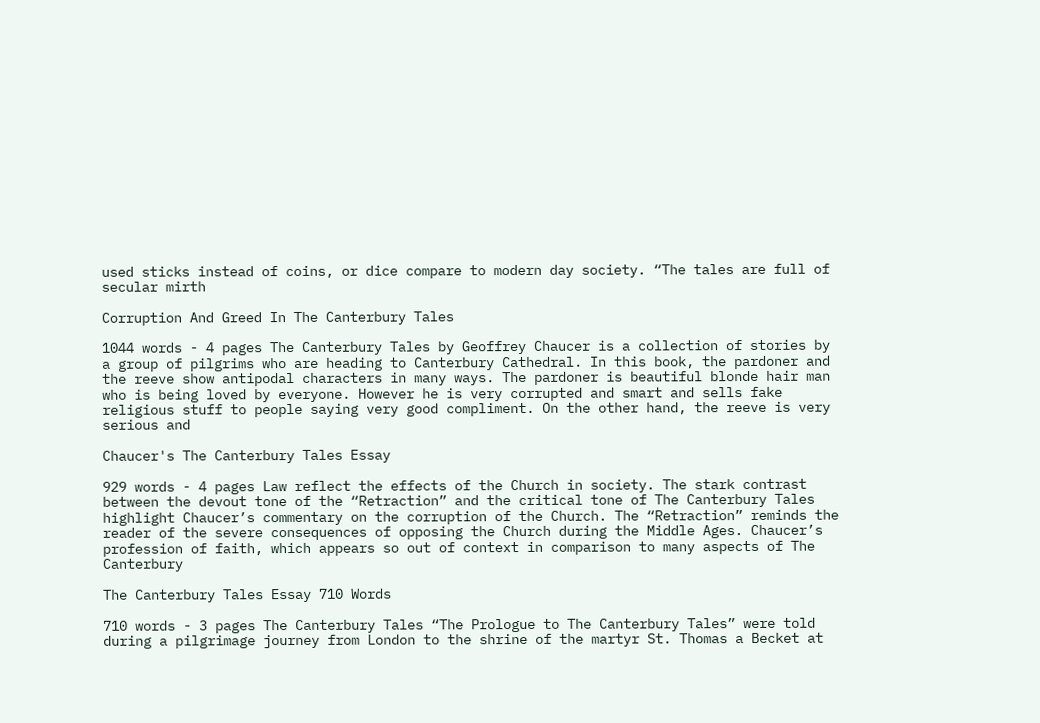used sticks instead of coins, or dice compare to modern day society. “The tales are full of secular mirth

Corruption And Greed In The Canterbury Tales

1044 words - 4 pages The Canterbury Tales by Geoffrey Chaucer is a collection of stories by a group of pilgrims who are heading to Canterbury Cathedral. In this book, the pardoner and the reeve show antipodal characters in many ways. The pardoner is beautiful blonde hair man who is being loved by everyone. However he is very corrupted and smart and sells fake religious stuff to people saying very good compliment. On the other hand, the reeve is very serious and

Chaucer's The Canterbury Tales Essay

929 words - 4 pages Law reflect the effects of the Church in society. The stark contrast between the devout tone of the “Retraction” and the critical tone of The Canterbury Tales highlight Chaucer’s commentary on the corruption of the Church. The “Retraction” reminds the reader of the severe consequences of opposing the Church during the Middle Ages. Chaucer’s profession of faith, which appears so out of context in comparison to many aspects of The Canterbury

The Canterbury Tales Essay 710 Words

710 words - 3 pages The Canterbury Tales “The Prologue to The Canterbury Tales” were told during a pilgrimage journey from London to the shrine of the martyr St. Thomas a Becket at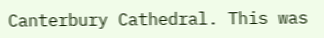Canterbury Cathedral. This was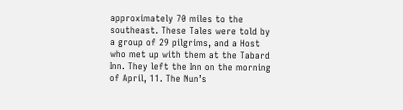approximately 70 miles to the southeast. These Tales were told by a group of 29 pilgrims, and a Host who met up with them at the Tabard Inn. They left the Inn on the morning of April, 11. The Nun’s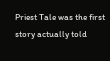Priest Tale was the first story actually told